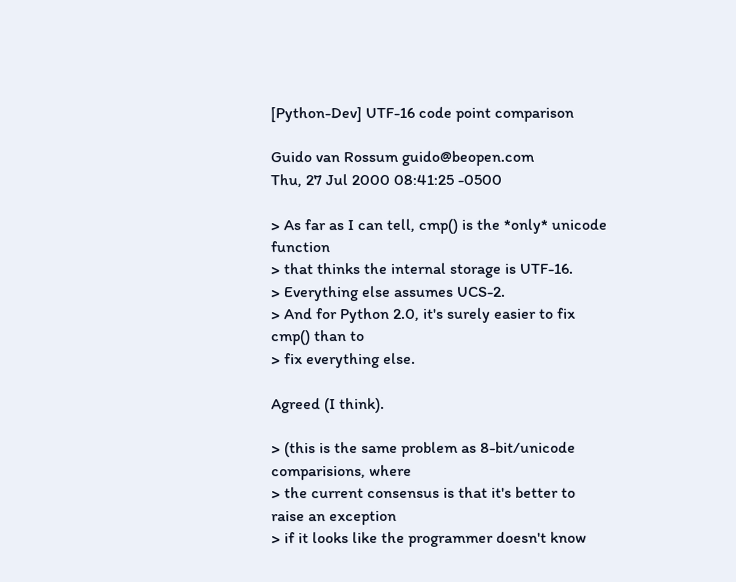[Python-Dev] UTF-16 code point comparison

Guido van Rossum guido@beopen.com
Thu, 27 Jul 2000 08:41:25 -0500

> As far as I can tell, cmp() is the *only* unicode function
> that thinks the internal storage is UTF-16.
> Everything else assumes UCS-2.
> And for Python 2.0, it's surely easier to fix cmp() than to
> fix everything else.

Agreed (I think).

> (this is the same problem as 8-bit/unicode comparisions, where
> the current consensus is that it's better to raise an exception
> if it looks like the programmer doesn't know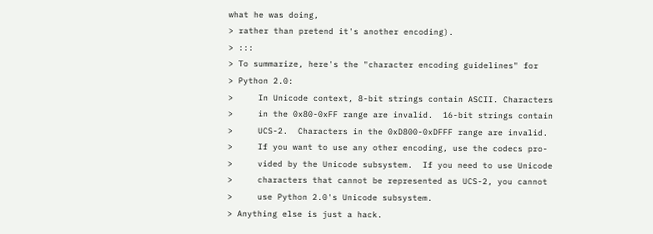what he was doing,
> rather than pretend it's another encoding).
> :::
> To summarize, here's the "character encoding guidelines" for
> Python 2.0:
>     In Unicode context, 8-bit strings contain ASCII. Characters
>     in the 0x80-0xFF range are invalid.  16-bit strings contain
>     UCS-2.  Characters in the 0xD800-0xDFFF range are invalid.
>     If you want to use any other encoding, use the codecs pro-
>     vided by the Unicode subsystem.  If you need to use Unicode
>     characters that cannot be represented as UCS-2, you cannot
>     use Python 2.0's Unicode subsystem.
> Anything else is just a hack.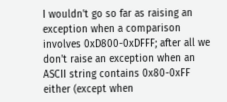I wouldn't go so far as raising an exception when a comparison
involves 0xD800-0xDFFF; after all we don't raise an exception when an
ASCII string contains 0x80-0xFF either (except when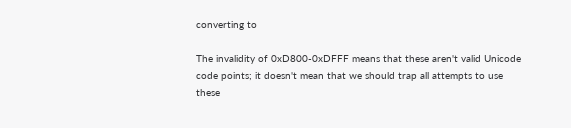converting to

The invalidity of 0xD800-0xDFFF means that these aren't valid Unicode
code points; it doesn't mean that we should trap all attempts to use
these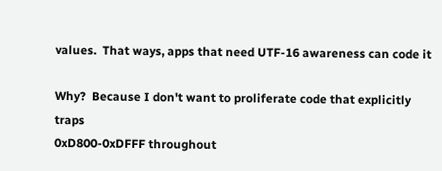values.  That ways, apps that need UTF-16 awareness can code it

Why?  Because I don't want to proliferate code that explicitly traps
0xD800-0xDFFF throughout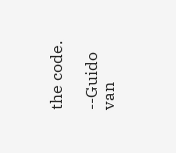the code.

--Guido van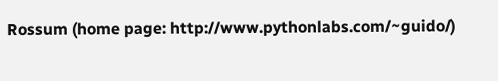Rossum (home page: http://www.pythonlabs.com/~guido/)